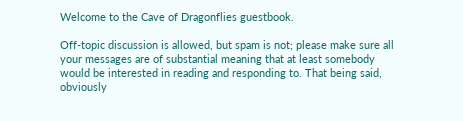Welcome to the Cave of Dragonflies guestbook.

Off-topic discussion is allowed, but spam is not; please make sure all your messages are of substantial meaning that at least somebody would be interested in reading and responding to. That being said, obviously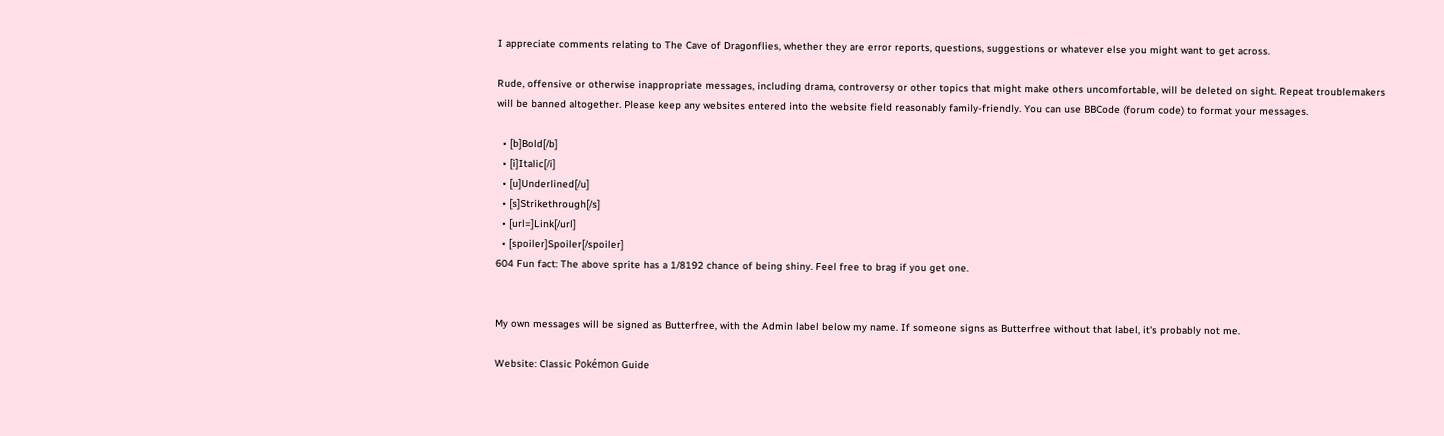I appreciate comments relating to The Cave of Dragonflies, whether they are error reports, questions, suggestions or whatever else you might want to get across.

Rude, offensive or otherwise inappropriate messages, including drama, controversy or other topics that might make others uncomfortable, will be deleted on sight. Repeat troublemakers will be banned altogether. Please keep any websites entered into the website field reasonably family-friendly. You can use BBCode (forum code) to format your messages.

  • [b]Bold[/b]
  • [i]Italic[/i]
  • [u]Underlined[/u]
  • [s]Strikethrough[/s]
  • [url=]Link[/url]
  • [spoiler]Spoiler[/spoiler]
604 Fun fact: The above sprite has a 1/8192 chance of being shiny. Feel free to brag if you get one.


My own messages will be signed as Butterfree, with the Admin label below my name. If someone signs as Butterfree without that label, it's probably not me.

Website: Classic Pokémon Guide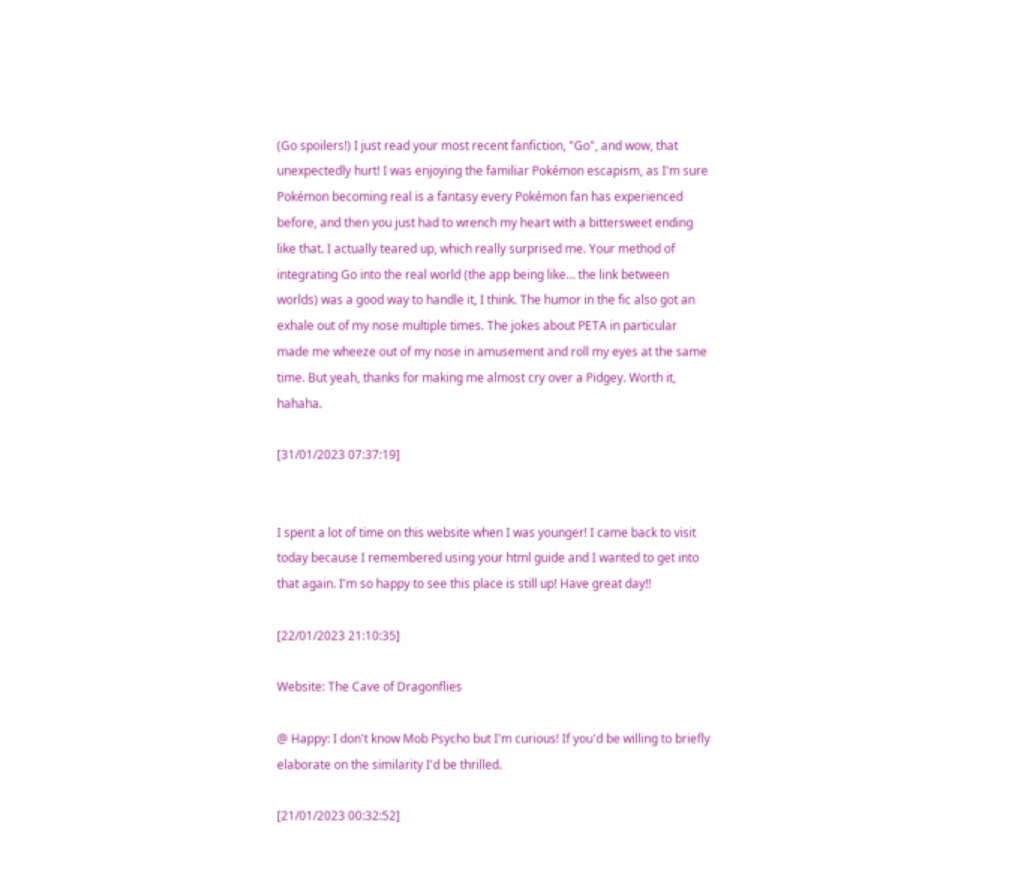(Go spoilers!) I just read your most recent fanfiction, "Go", and wow, that unexpectedly hurt! I was enjoying the familiar Pokémon escapism, as I'm sure Pokémon becoming real is a fantasy every Pokémon fan has experienced before, and then you just had to wrench my heart with a bittersweet ending like that. I actually teared up, which really surprised me. Your method of integrating Go into the real world (the app being like… the link between worlds) was a good way to handle it, I think. The humor in the fic also got an exhale out of my nose multiple times. The jokes about PETA in particular made me wheeze out of my nose in amusement and roll my eyes at the same time. But yeah, thanks for making me almost cry over a Pidgey. Worth it, hahaha.

[31/01/2023 07:37:19]


I spent a lot of time on this website when I was younger! I came back to visit today because I remembered using your html guide and I wanted to get into that again. I'm so happy to see this place is still up! Have great day!!

[22/01/2023 21:10:35]

Website: The Cave of Dragonflies

@ Happy: I don't know Mob Psycho but I'm curious! If you'd be willing to briefly elaborate on the similarity I'd be thrilled.

[21/01/2023 00:32:52]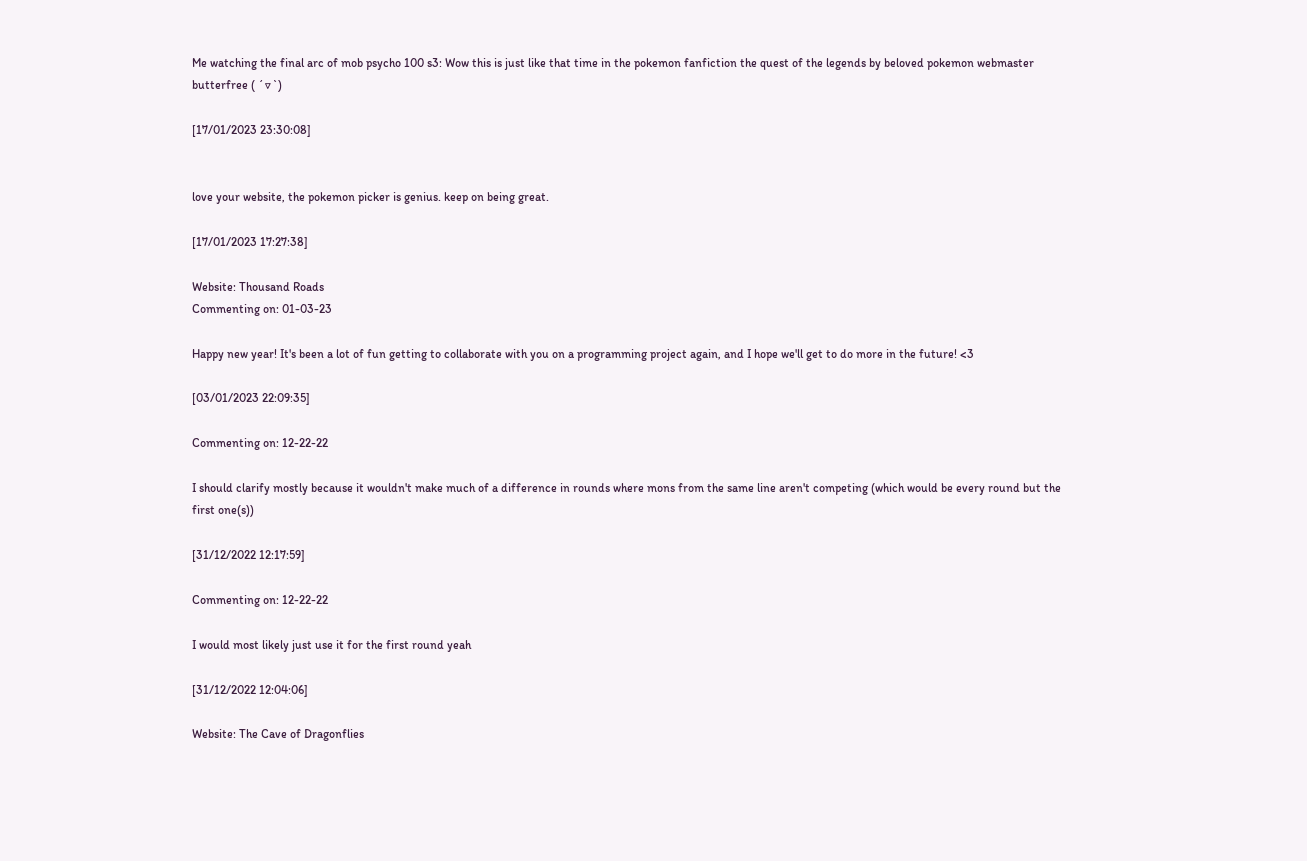Me watching the final arc of mob psycho 100 s3: Wow this is just like that time in the pokemon fanfiction the quest of the legends by beloved pokemon webmaster butterfree ( ´▽`)

[17/01/2023 23:30:08]


love your website, the pokemon picker is genius. keep on being great.

[17/01/2023 17:27:38]

Website: Thousand Roads
Commenting on: 01-03-23

Happy new year! It's been a lot of fun getting to collaborate with you on a programming project again, and I hope we'll get to do more in the future! <3

[03/01/2023 22:09:35]

Commenting on: 12-22-22

I should clarify mostly because it wouldn't make much of a difference in rounds where mons from the same line aren't competing (which would be every round but the first one(s))

[31/12/2022 12:17:59]

Commenting on: 12-22-22

I would most likely just use it for the first round yeah

[31/12/2022 12:04:06]

Website: The Cave of Dragonflies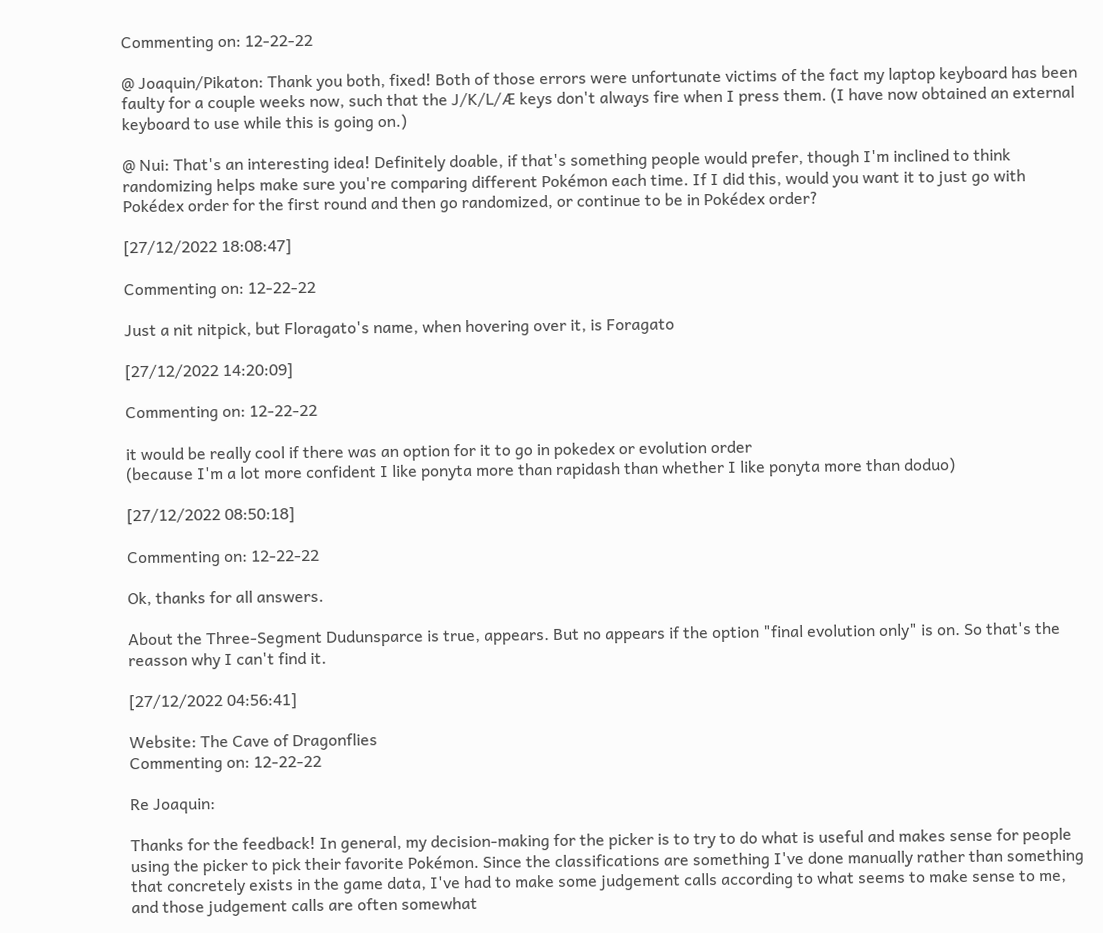Commenting on: 12-22-22

@ Joaquin/Pikaton: Thank you both, fixed! Both of those errors were unfortunate victims of the fact my laptop keyboard has been faulty for a couple weeks now, such that the J/K/L/Æ keys don't always fire when I press them. (I have now obtained an external keyboard to use while this is going on.)

@ Nui: That's an interesting idea! Definitely doable, if that's something people would prefer, though I'm inclined to think randomizing helps make sure you're comparing different Pokémon each time. If I did this, would you want it to just go with Pokédex order for the first round and then go randomized, or continue to be in Pokédex order?

[27/12/2022 18:08:47]

Commenting on: 12-22-22

Just a nit nitpick, but Floragato's name, when hovering over it, is Foragato

[27/12/2022 14:20:09]

Commenting on: 12-22-22

it would be really cool if there was an option for it to go in pokedex or evolution order
(because I'm a lot more confident I like ponyta more than rapidash than whether I like ponyta more than doduo)

[27/12/2022 08:50:18]

Commenting on: 12-22-22

Ok, thanks for all answers.

About the Three-Segment Dudunsparce is true, appears. But no appears if the option "final evolution only" is on. So that's the reasson why I can't find it.

[27/12/2022 04:56:41]

Website: The Cave of Dragonflies
Commenting on: 12-22-22

Re Joaquin:

Thanks for the feedback! In general, my decision-making for the picker is to try to do what is useful and makes sense for people using the picker to pick their favorite Pokémon. Since the classifications are something I've done manually rather than something that concretely exists in the game data, I've had to make some judgement calls according to what seems to make sense to me, and those judgement calls are often somewhat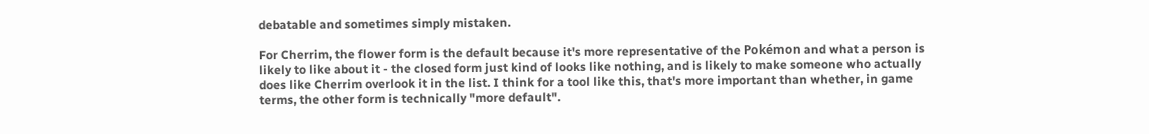debatable and sometimes simply mistaken.

For Cherrim, the flower form is the default because it's more representative of the Pokémon and what a person is likely to like about it - the closed form just kind of looks like nothing, and is likely to make someone who actually does like Cherrim overlook it in the list. I think for a tool like this, that's more important than whether, in game terms, the other form is technically "more default".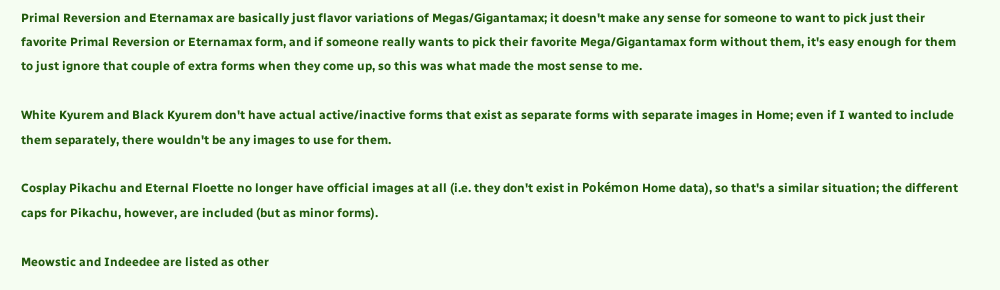Primal Reversion and Eternamax are basically just flavor variations of Megas/Gigantamax; it doesn't make any sense for someone to want to pick just their favorite Primal Reversion or Eternamax form, and if someone really wants to pick their favorite Mega/Gigantamax form without them, it's easy enough for them to just ignore that couple of extra forms when they come up, so this was what made the most sense to me.

White Kyurem and Black Kyurem don't have actual active/inactive forms that exist as separate forms with separate images in Home; even if I wanted to include them separately, there wouldn't be any images to use for them.

Cosplay Pikachu and Eternal Floette no longer have official images at all (i.e. they don't exist in Pokémon Home data), so that's a similar situation; the different caps for Pikachu, however, are included (but as minor forms).

Meowstic and Indeedee are listed as other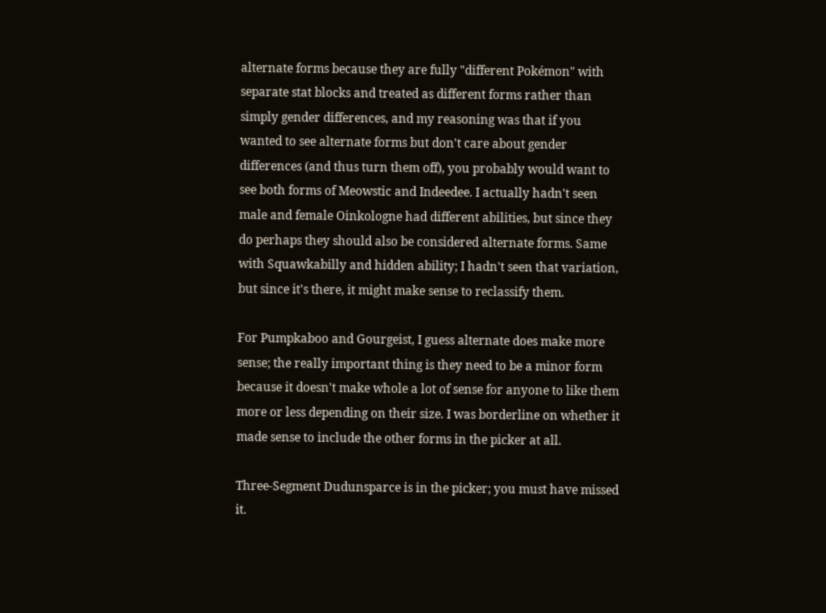alternate forms because they are fully "different Pokémon" with separate stat blocks and treated as different forms rather than simply gender differences, and my reasoning was that if you wanted to see alternate forms but don't care about gender differences (and thus turn them off), you probably would want to see both forms of Meowstic and Indeedee. I actually hadn't seen male and female Oinkologne had different abilities, but since they do perhaps they should also be considered alternate forms. Same with Squawkabilly and hidden ability; I hadn't seen that variation, but since it's there, it might make sense to reclassify them.

For Pumpkaboo and Gourgeist, I guess alternate does make more sense; the really important thing is they need to be a minor form because it doesn't make whole a lot of sense for anyone to like them more or less depending on their size. I was borderline on whether it made sense to include the other forms in the picker at all.

Three-Segment Dudunsparce is in the picker; you must have missed it.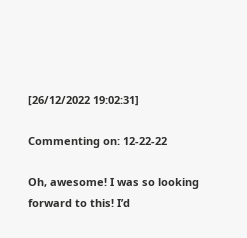[26/12/2022 19:02:31]

Commenting on: 12-22-22

Oh, awesome! I was so looking forward to this! I’d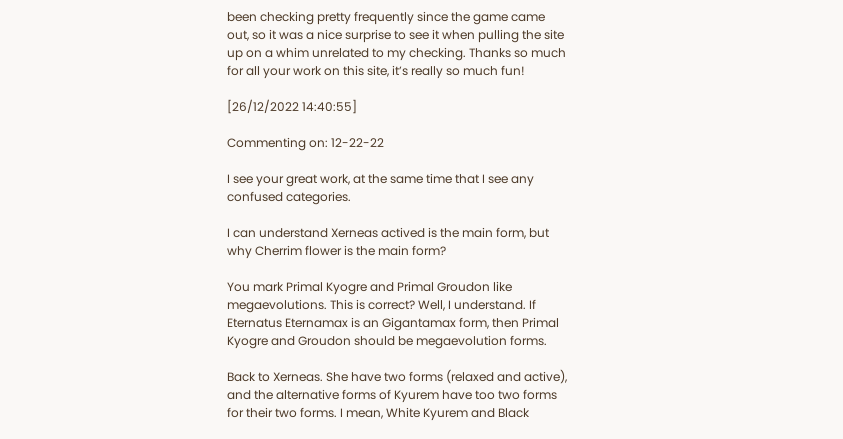been checking pretty frequently since the game came out, so it was a nice surprise to see it when pulling the site up on a whim unrelated to my checking. Thanks so much for all your work on this site, it’s really so much fun!

[26/12/2022 14:40:55]

Commenting on: 12-22-22

I see your great work, at the same time that I see any confused categories.

I can understand Xerneas actived is the main form, but why Cherrim flower is the main form?

You mark Primal Kyogre and Primal Groudon like megaevolutions. This is correct? Well, I understand. If Eternatus Eternamax is an Gigantamax form, then Primal Kyogre and Groudon should be megaevolution forms.

Back to Xerneas. She have two forms (relaxed and active), and the alternative forms of Kyurem have too two forms for their two forms. I mean, White Kyurem and Black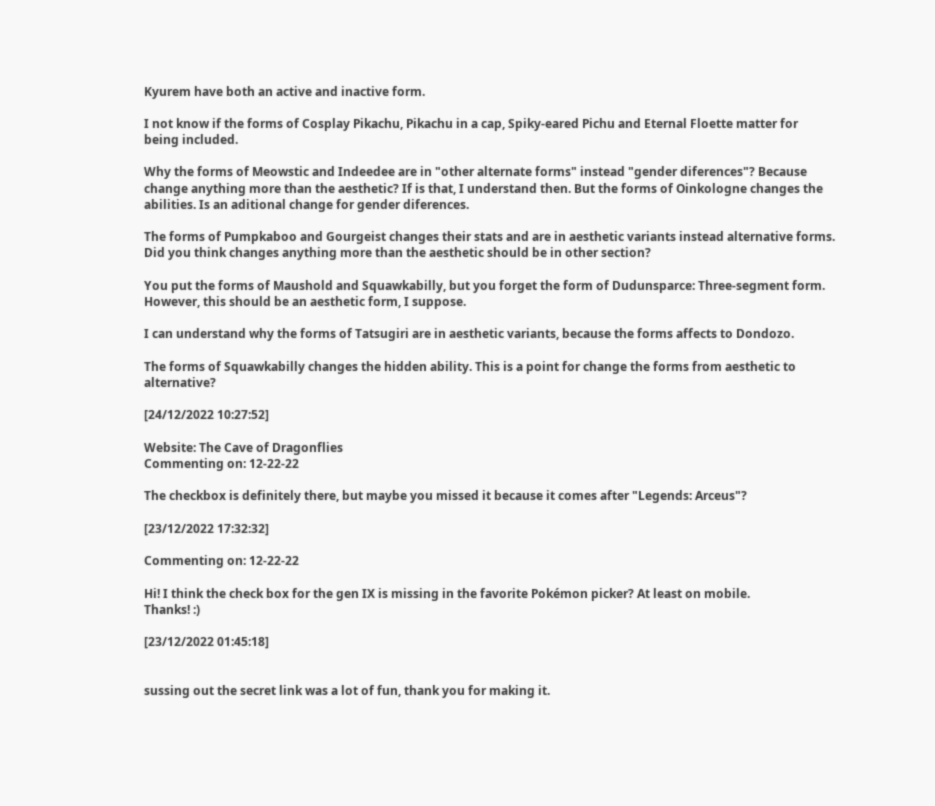Kyurem have both an active and inactive form.

I not know if the forms of Cosplay Pikachu, Pikachu in a cap, Spiky-eared Pichu and Eternal Floette matter for being included.

Why the forms of Meowstic and Indeedee are in "other alternate forms" instead "gender diferences"? Because change anything more than the aesthetic? If is that, I understand then. But the forms of Oinkologne changes the abilities. Is an aditional change for gender diferences.

The forms of Pumpkaboo and Gourgeist changes their stats and are in aesthetic variants instead alternative forms. Did you think changes anything more than the aesthetic should be in other section?

You put the forms of Maushold and Squawkabilly, but you forget the form of Dudunsparce: Three-segment form. However, this should be an aesthetic form, I suppose.

I can understand why the forms of Tatsugiri are in aesthetic variants, because the forms affects to Dondozo.

The forms of Squawkabilly changes the hidden ability. This is a point for change the forms from aesthetic to alternative?

[24/12/2022 10:27:52]

Website: The Cave of Dragonflies
Commenting on: 12-22-22

The checkbox is definitely there, but maybe you missed it because it comes after "Legends: Arceus"?

[23/12/2022 17:32:32]

Commenting on: 12-22-22

Hi! I think the check box for the gen IX is missing in the favorite Pokémon picker? At least on mobile.
Thanks! :)

[23/12/2022 01:45:18]


sussing out the secret link was a lot of fun, thank you for making it.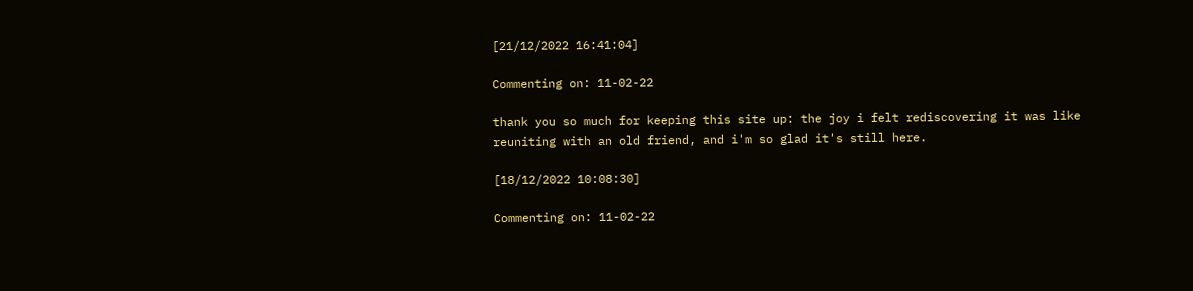[21/12/2022 16:41:04]

Commenting on: 11-02-22

thank you so much for keeping this site up: the joy i felt rediscovering it was like reuniting with an old friend, and i'm so glad it's still here.

[18/12/2022 10:08:30]

Commenting on: 11-02-22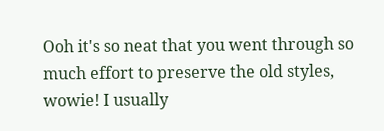Ooh it's so neat that you went through so much effort to preserve the old styles, wowie! I usually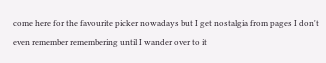come here for the favourite picker nowadays but I get nostalgia from pages I don't even remember remembering until I wander over to it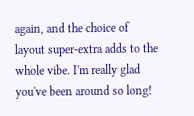again, and the choice of layout super-extra adds to the whole vibe. I'm really glad you've been around so long!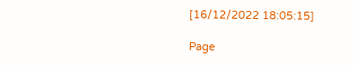[16/12/2022 18:05:15]

Page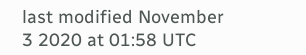last modified November 3 2020 at 01:58 UTC